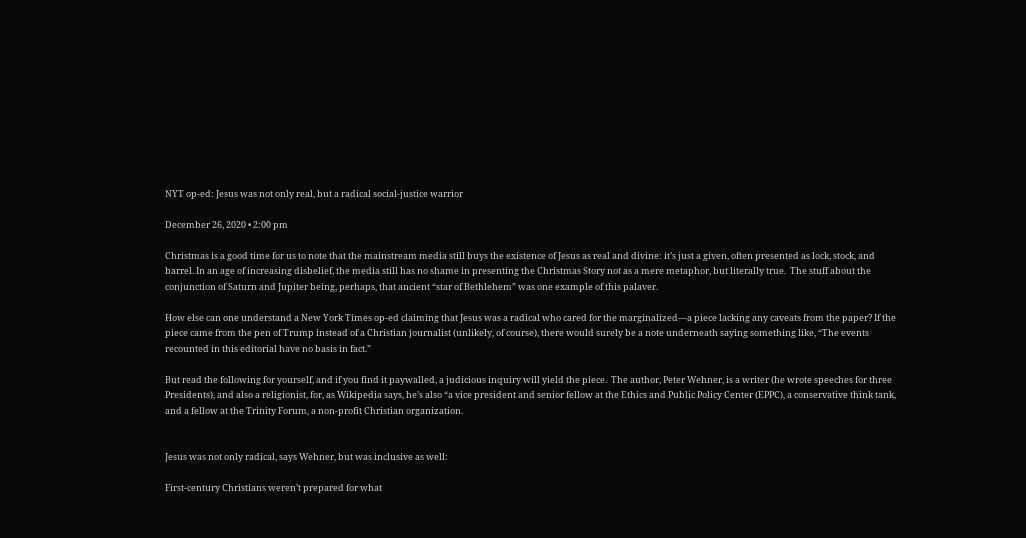NYT op-ed: Jesus was not only real, but a radical social-justice warrior

December 26, 2020 • 2:00 pm

Christmas is a good time for us to note that the mainstream media still buys the existence of Jesus as real and divine: it’s just a given, often presented as lock, stock, and barrel. In an age of increasing disbelief, the media still has no shame in presenting the Christmas Story not as a mere metaphor, but literally true.  The stuff about the conjunction of Saturn and Jupiter being, perhaps, that ancient “star of Bethlehem” was one example of this palaver.

How else can one understand a New York Times op-ed claiming that Jesus was a radical who cared for the marginalized—a piece lacking any caveats from the paper? If the piece came from the pen of Trump instead of a Christian journalist (unlikely, of course), there would surely be a note underneath saying something like, “The events recounted in this editorial have no basis in fact.”

But read the following for yourself, and if you find it paywalled, a judicious inquiry will yield the piece.  The author, Peter Wehner, is a writer (he wrote speeches for three Presidents), and also a religionist, for, as Wikipedia says, he’s also “a vice president and senior fellow at the Ethics and Public Policy Center (EPPC), a conservative think tank, and a fellow at the Trinity Forum, a non-profit Christian organization.


Jesus was not only radical, says Wehner, but was inclusive as well:

First-century Christians weren’t prepared for what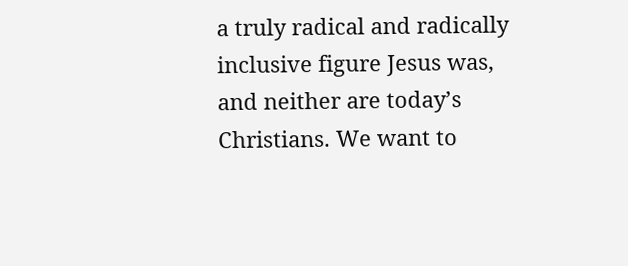a truly radical and radically inclusive figure Jesus was, and neither are today’s Christians. We want to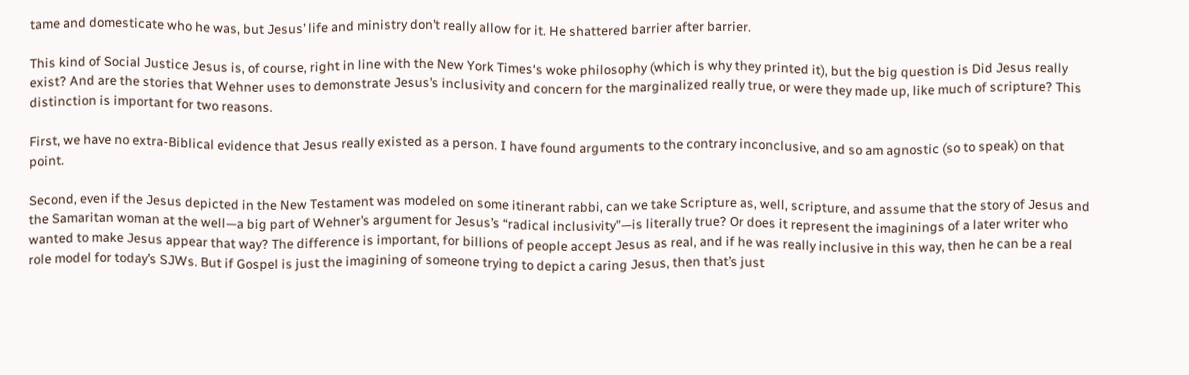tame and domesticate who he was, but Jesus’ life and ministry don’t really allow for it. He shattered barrier after barrier.

This kind of Social Justice Jesus is, of course, right in line with the New York Times‘s woke philosophy (which is why they printed it), but the big question is Did Jesus really exist? And are the stories that Wehner uses to demonstrate Jesus’s inclusivity and concern for the marginalized really true, or were they made up, like much of scripture? This distinction is important for two reasons.

First, we have no extra-Biblical evidence that Jesus really existed as a person. I have found arguments to the contrary inconclusive, and so am agnostic (so to speak) on that point.

Second, even if the Jesus depicted in the New Testament was modeled on some itinerant rabbi, can we take Scripture as, well, scripture, and assume that the story of Jesus and the Samaritan woman at the well—a big part of Wehner’s argument for Jesus’s “radical inclusivity”—is literally true? Or does it represent the imaginings of a later writer who wanted to make Jesus appear that way? The difference is important, for billions of people accept Jesus as real, and if he was really inclusive in this way, then he can be a real role model for today’s SJWs. But if Gospel is just the imagining of someone trying to depict a caring Jesus, then that’s just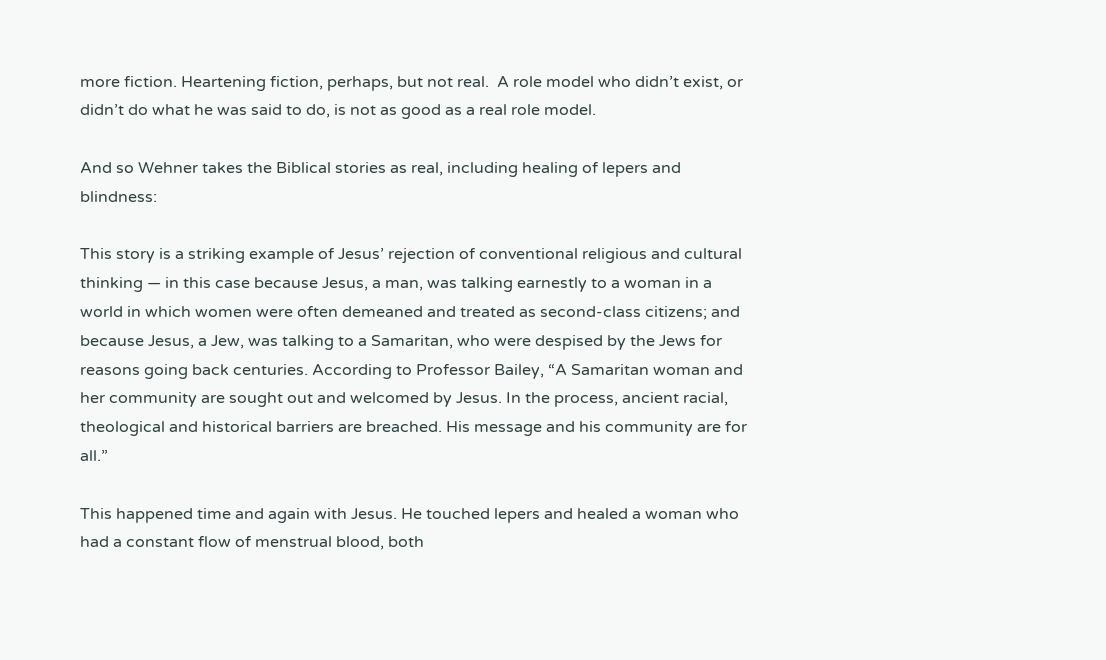more fiction. Heartening fiction, perhaps, but not real.  A role model who didn’t exist, or didn’t do what he was said to do, is not as good as a real role model.

And so Wehner takes the Biblical stories as real, including healing of lepers and blindness:

This story is a striking example of Jesus’ rejection of conventional religious and cultural thinking — in this case because Jesus, a man, was talking earnestly to a woman in a world in which women were often demeaned and treated as second-class citizens; and because Jesus, a Jew, was talking to a Samaritan, who were despised by the Jews for reasons going back centuries. According to Professor Bailey, “A Samaritan woman and her community are sought out and welcomed by Jesus. In the process, ancient racial, theological and historical barriers are breached. His message and his community are for all.”

This happened time and again with Jesus. He touched lepers and healed a woman who had a constant flow of menstrual blood, both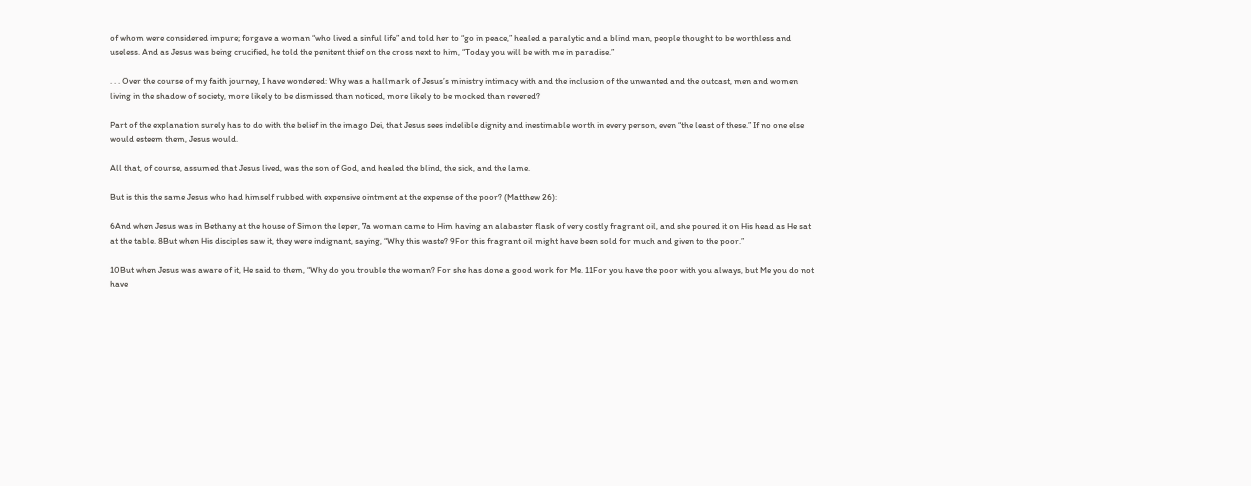of whom were considered impure; forgave a woman “who lived a sinful life” and told her to “go in peace,” healed a paralytic and a blind man, people thought to be worthless and useless. And as Jesus was being crucified, he told the penitent thief on the cross next to him, “Today you will be with me in paradise.”

. . . Over the course of my faith journey, I have wondered: Why was a hallmark of Jesus’s ministry intimacy with and the inclusion of the unwanted and the outcast, men and women living in the shadow of society, more likely to be dismissed than noticed, more likely to be mocked than revered?

Part of the explanation surely has to do with the belief in the imago Dei, that Jesus sees indelible dignity and inestimable worth in every person, even “the least of these.” If no one else would esteem them, Jesus would.

All that, of course, assumed that Jesus lived, was the son of God, and healed the blind, the sick, and the lame.

But is this the same Jesus who had himself rubbed with expensive ointment at the expense of the poor? (Matthew 26):

6And when Jesus was in Bethany at the house of Simon the leper, 7a woman came to Him having an alabaster flask of very costly fragrant oil, and she poured it on His head as He sat at the table. 8But when His disciples saw it, they were indignant, saying, “Why this waste? 9For this fragrant oil might have been sold for much and given to the poor.”

10But when Jesus was aware of it, He said to them, “Why do you trouble the woman? For she has done a good work for Me. 11For you have the poor with you always, but Me you do not have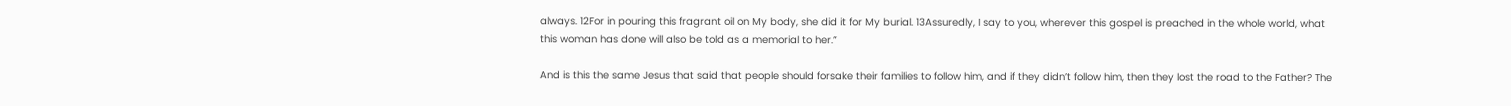always. 12For in pouring this fragrant oil on My body, she did it for My burial. 13Assuredly, I say to you, wherever this gospel is preached in the whole world, what this woman has done will also be told as a memorial to her.”

And is this the same Jesus that said that people should forsake their families to follow him, and if they didn’t follow him, then they lost the road to the Father? The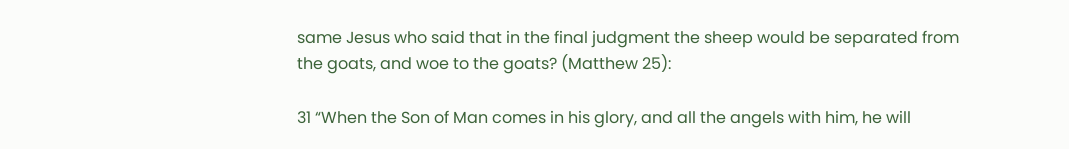same Jesus who said that in the final judgment the sheep would be separated from the goats, and woe to the goats? (Matthew 25):

31 “When the Son of Man comes in his glory, and all the angels with him, he will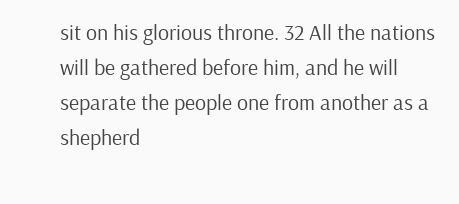sit on his glorious throne. 32 All the nations will be gathered before him, and he will separate the people one from another as a shepherd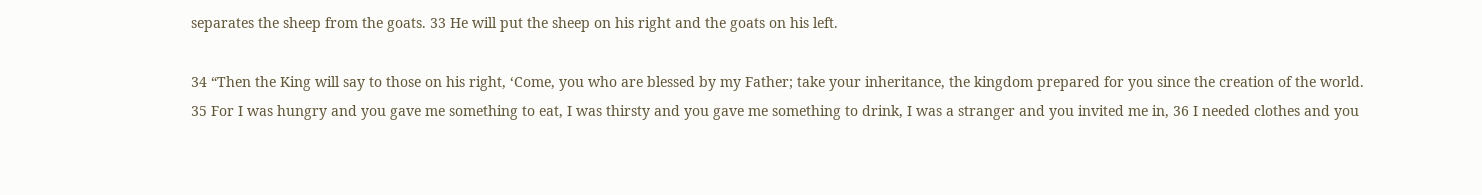separates the sheep from the goats. 33 He will put the sheep on his right and the goats on his left.

34 “Then the King will say to those on his right, ‘Come, you who are blessed by my Father; take your inheritance, the kingdom prepared for you since the creation of the world. 35 For I was hungry and you gave me something to eat, I was thirsty and you gave me something to drink, I was a stranger and you invited me in, 36 I needed clothes and you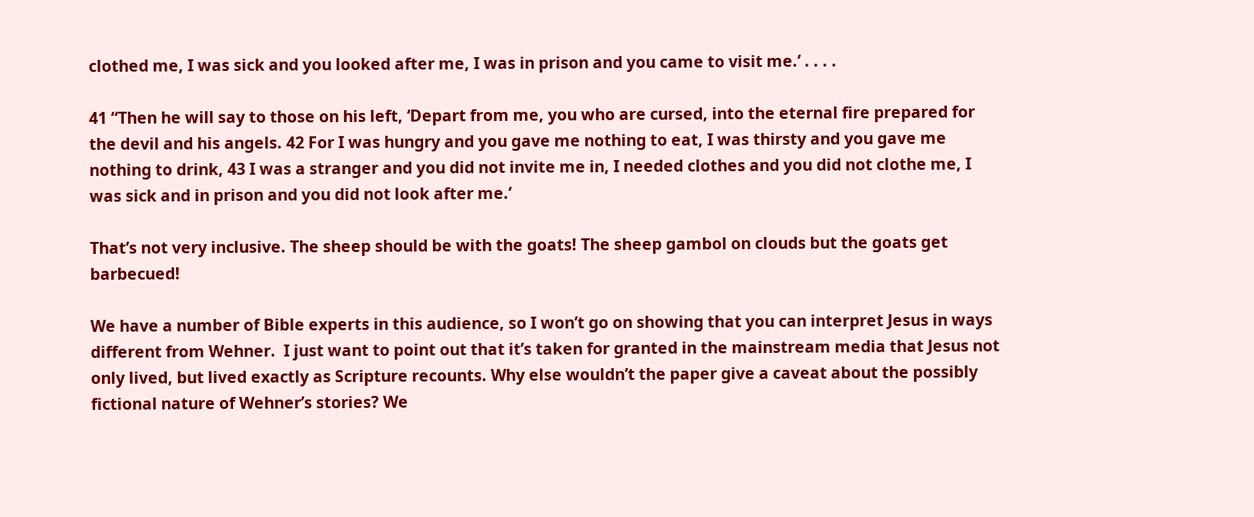clothed me, I was sick and you looked after me, I was in prison and you came to visit me.’ . . . .

41 “Then he will say to those on his left, ‘Depart from me, you who are cursed, into the eternal fire prepared for the devil and his angels. 42 For I was hungry and you gave me nothing to eat, I was thirsty and you gave me nothing to drink, 43 I was a stranger and you did not invite me in, I needed clothes and you did not clothe me, I was sick and in prison and you did not look after me.’

That’s not very inclusive. The sheep should be with the goats! The sheep gambol on clouds but the goats get barbecued!

We have a number of Bible experts in this audience, so I won’t go on showing that you can interpret Jesus in ways different from Wehner.  I just want to point out that it’s taken for granted in the mainstream media that Jesus not only lived, but lived exactly as Scripture recounts. Why else wouldn’t the paper give a caveat about the possibly fictional nature of Wehner’s stories? We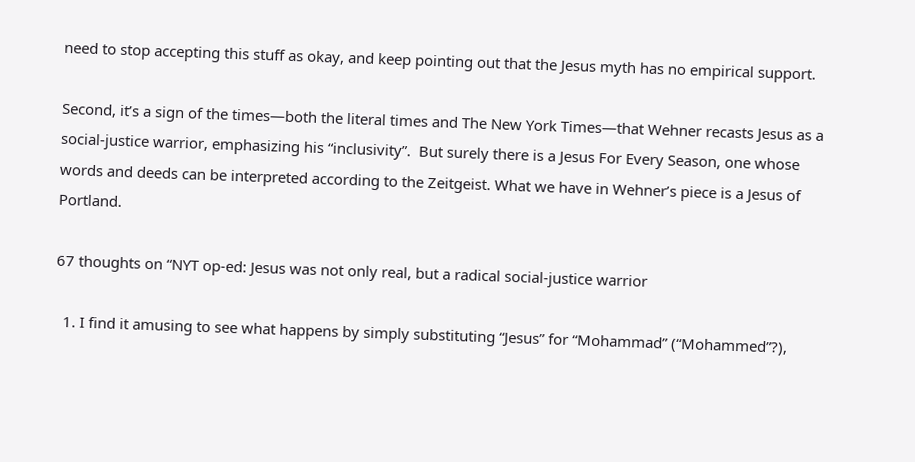need to stop accepting this stuff as okay, and keep pointing out that the Jesus myth has no empirical support.

Second, it’s a sign of the times—both the literal times and The New York Times—that Wehner recasts Jesus as a social-justice warrior, emphasizing his “inclusivity”.  But surely there is a Jesus For Every Season, one whose words and deeds can be interpreted according to the Zeitgeist. What we have in Wehner’s piece is a Jesus of Portland.

67 thoughts on “NYT op-ed: Jesus was not only real, but a radical social-justice warrior

  1. I find it amusing to see what happens by simply substituting “Jesus” for “Mohammad” (“Mohammed”?),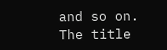and so on. The title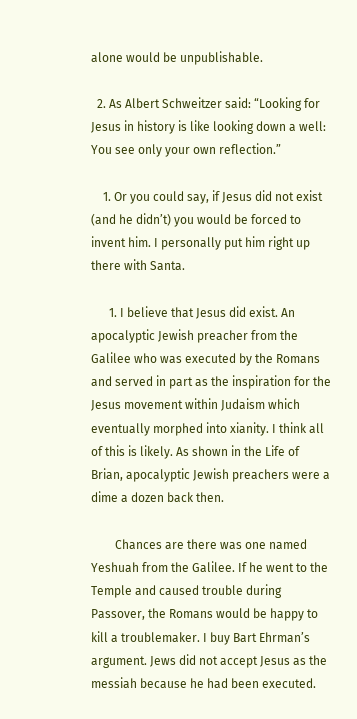alone would be unpublishable.

  2. As Albert Schweitzer said: “Looking for Jesus in history is like looking down a well: You see only your own reflection.”

    1. Or you could say, if Jesus did not exist (and he didn’t) you would be forced to invent him. I personally put him right up there with Santa.

      1. I believe that Jesus did exist. An apocalyptic Jewish preacher from the Galilee who was executed by the Romans and served in part as the inspiration for the Jesus movement within Judaism which eventually morphed into xianity. I think all of this is likely. As shown in the Life of Brian, apocalyptic Jewish preachers were a dime a dozen back then.

        Chances are there was one named Yeshuah from the Galilee. If he went to the Temple and caused trouble during Passover, the Romans would be happy to kill a troublemaker. I buy Bart Ehrman’s argument. Jews did not accept Jesus as the messiah because he had been executed.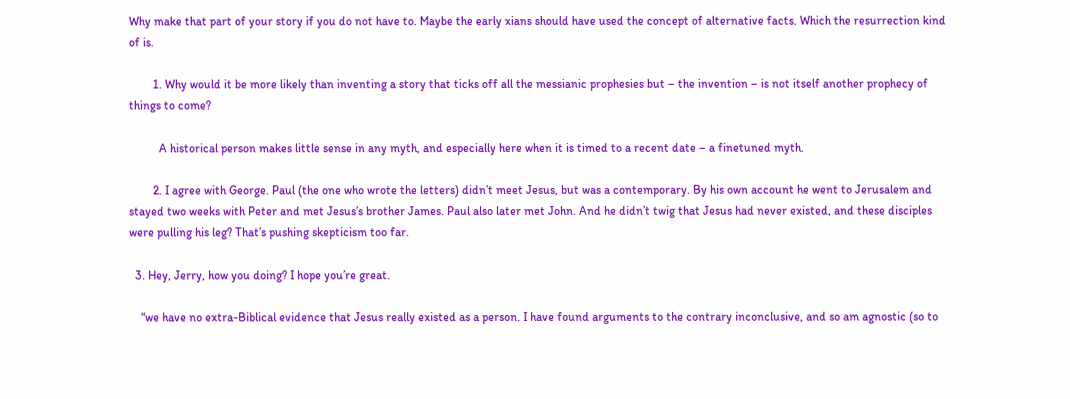Why make that part of your story if you do not have to. Maybe the early xians should have used the concept of alternative facts. Which the resurrection kind of is.

        1. Why would it be more likely than inventing a story that ticks off all the messianic prophesies but – the invention – is not itself another prophecy of things to come?

          A historical person makes little sense in any myth, and especially here when it is timed to a recent date – a finetuned myth.

        2. I agree with George. Paul (the one who wrote the letters) didn’t meet Jesus, but was a contemporary. By his own account he went to Jerusalem and stayed two weeks with Peter and met Jesus’s brother James. Paul also later met John. And he didn’t twig that Jesus had never existed, and these disciples were pulling his leg? That’s pushing skepticism too far.

  3. Hey, Jerry, how you doing? I hope you’re great.

    “we have no extra-Biblical evidence that Jesus really existed as a person. I have found arguments to the contrary inconclusive, and so am agnostic (so to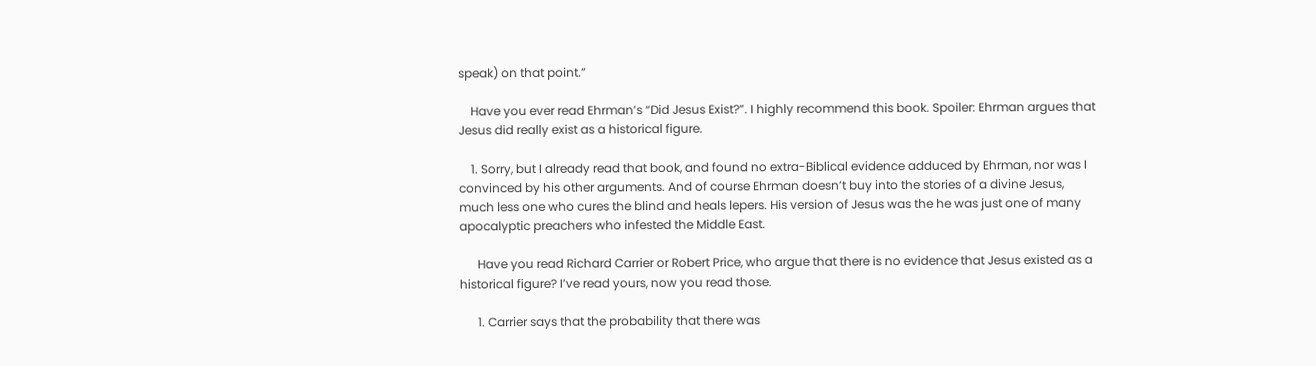speak) on that point.”

    Have you ever read Ehrman’s “Did Jesus Exist?”. I highly recommend this book. Spoiler: Ehrman argues that Jesus did really exist as a historical figure.

    1. Sorry, but I already read that book, and found no extra-Biblical evidence adduced by Ehrman, nor was I convinced by his other arguments. And of course Ehrman doesn’t buy into the stories of a divine Jesus, much less one who cures the blind and heals lepers. His version of Jesus was the he was just one of many apocalyptic preachers who infested the Middle East.

      Have you read Richard Carrier or Robert Price, who argue that there is no evidence that Jesus existed as a historical figure? I’ve read yours, now you read those.

      1. Carrier says that the probability that there was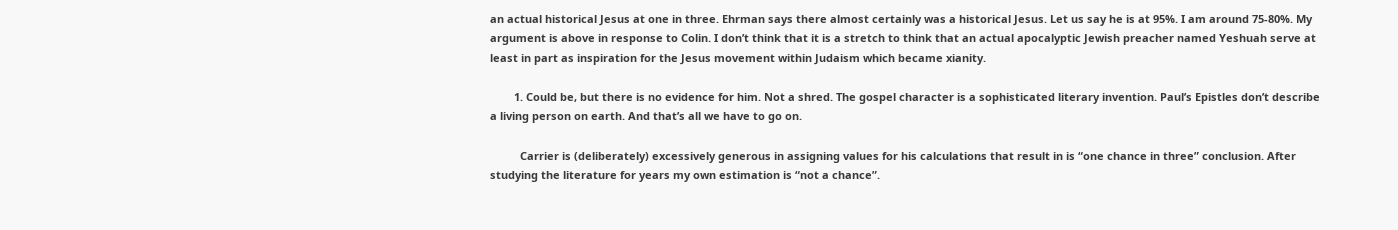an actual historical Jesus at one in three. Ehrman says there almost certainly was a historical Jesus. Let us say he is at 95%. I am around 75-80%. My argument is above in response to Colin. I don’t think that it is a stretch to think that an actual apocalyptic Jewish preacher named Yeshuah serve at least in part as inspiration for the Jesus movement within Judaism which became xianity.

        1. Could be, but there is no evidence for him. Not a shred. The gospel character is a sophisticated literary invention. Paul’s Epistles don’t describe a living person on earth. And that’s all we have to go on.

          Carrier is (deliberately) excessively generous in assigning values for his calculations that result in is “one chance in three” conclusion. After studying the literature for years my own estimation is “not a chance”.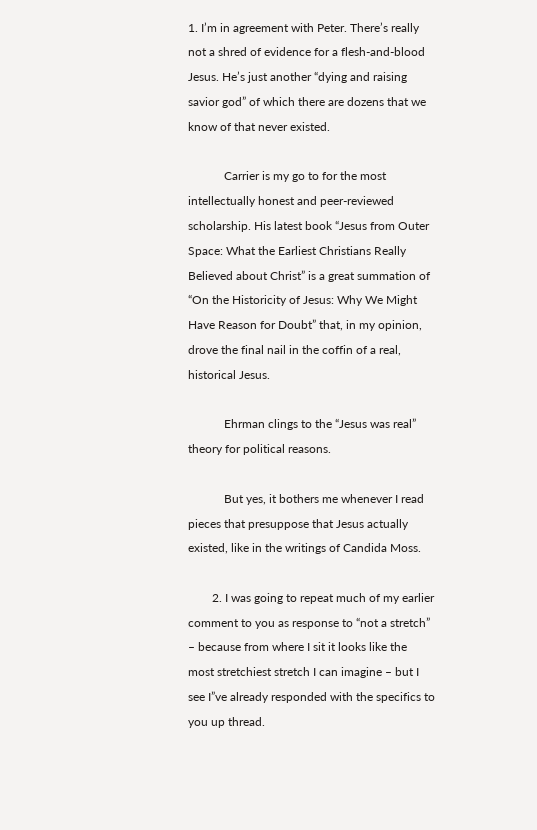1. I’m in agreement with Peter. There’s really not a shred of evidence for a flesh-and-blood Jesus. He’s just another “dying and raising savior god” of which there are dozens that we know of that never existed.

            Carrier is my go to for the most intellectually honest and peer-reviewed scholarship. His latest book “Jesus from Outer Space: What the Earliest Christians Really Believed about Christ” is a great summation of “On the Historicity of Jesus: Why We Might Have Reason for Doubt” that, in my opinion, drove the final nail in the coffin of a real, historical Jesus.

            Ehrman clings to the “Jesus was real” theory for political reasons.

            But yes, it bothers me whenever I read pieces that presuppose that Jesus actually existed, like in the writings of Candida Moss.

        2. I was going to repeat much of my earlier comment to you as response to “not a stretch” – because from where I sit it looks like the most stretchiest stretch I can imagine – but I see I”ve already responded with the specifics to you up thread.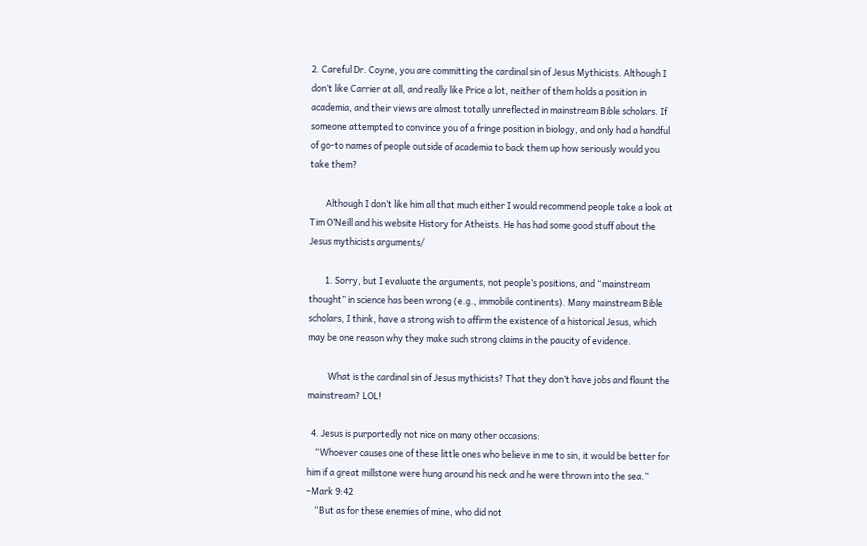2. Careful Dr. Coyne, you are committing the cardinal sin of Jesus Mythicists. Although I don’t like Carrier at all, and really like Price a lot, neither of them holds a position in academia, and their views are almost totally unreflected in mainstream Bible scholars. If someone attempted to convince you of a fringe position in biology, and only had a handful of go-to names of people outside of academia to back them up how seriously would you take them?

        Although I don’t like him all that much either I would recommend people take a look at Tim O’Neill and his website History for Atheists. He has had some good stuff about the Jesus mythicists arguments/

        1. Sorry, but I evaluate the arguments, not people’s positions, and “mainstream thought” in science has been wrong (e.g., immobile continents). Many mainstream Bible scholars, I think, have a strong wish to affirm the existence of a historical Jesus, which may be one reason why they make such strong claims in the paucity of evidence.

          What is the cardinal sin of Jesus mythicists? That they don’t have jobs and flaunt the mainstream? LOL!

  4. Jesus is purportedly not nice on many other occasions:
    “Whoever causes one of these little ones who believe in me to sin, it would be better for him if a great millstone were hung around his neck and he were thrown into the sea.” –Mark 9:42
    “But as for these enemies of mine, who did not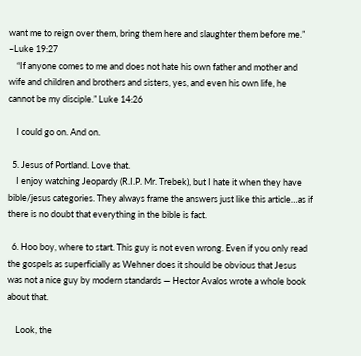want me to reign over them, bring them here and slaughter them before me.” –Luke 19:27
    “If anyone comes to me and does not hate his own father and mother and wife and children and brothers and sisters, yes, and even his own life, he cannot be my disciple.” Luke 14:26

    I could go on. And on.

  5. Jesus of Portland. Love that.
    I enjoy watching Jeopardy (R.I.P. Mr. Trebek), but I hate it when they have bible/jesus categories. They always frame the answers just like this article…as if there is no doubt that everything in the bible is fact.

  6. Hoo boy, where to start. This guy is not even wrong. Even if you only read the gospels as superficially as Wehner does it should be obvious that Jesus was not a nice guy by modern standards — Hector Avalos wrote a whole book about that.

    Look, the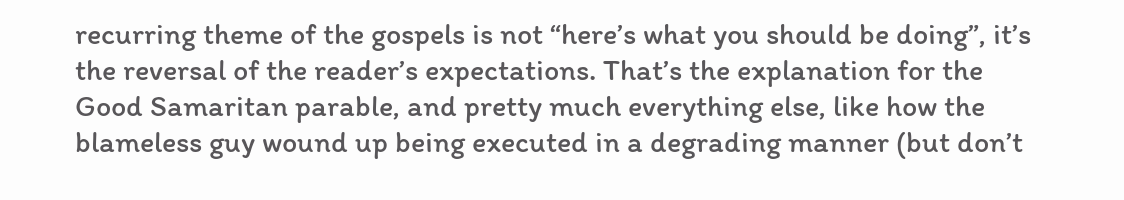recurring theme of the gospels is not “here’s what you should be doing”, it’s the reversal of the reader’s expectations. That’s the explanation for the Good Samaritan parable, and pretty much everything else, like how the blameless guy wound up being executed in a degrading manner (but don’t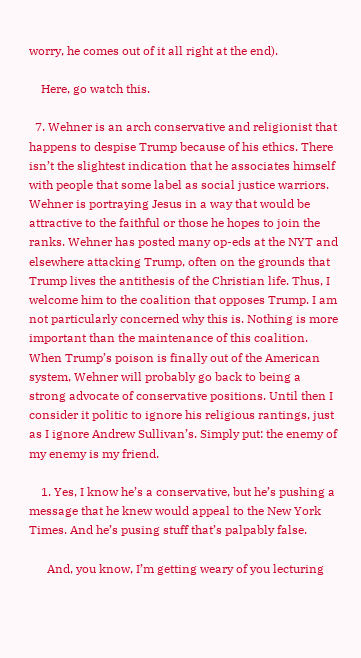worry, he comes out of it all right at the end).

    Here, go watch this.

  7. Wehner is an arch conservative and religionist that happens to despise Trump because of his ethics. There isn’t the slightest indication that he associates himself with people that some label as social justice warriors. Wehner is portraying Jesus in a way that would be attractive to the faithful or those he hopes to join the ranks. Wehner has posted many op-eds at the NYT and elsewhere attacking Trump, often on the grounds that Trump lives the antithesis of the Christian life. Thus, I welcome him to the coalition that opposes Trump. I am not particularly concerned why this is. Nothing is more important than the maintenance of this coalition. When Trump’s poison is finally out of the American system, Wehner will probably go back to being a strong advocate of conservative positions. Until then I consider it politic to ignore his religious rantings, just as I ignore Andrew Sullivan’s. Simply put: the enemy of my enemy is my friend.

    1. Yes, I know he’s a conservative, but he’s pushing a message that he knew would appeal to the New York Times. And he’s pusing stuff that’s palpably false.

      And, you know, I’m getting weary of you lecturing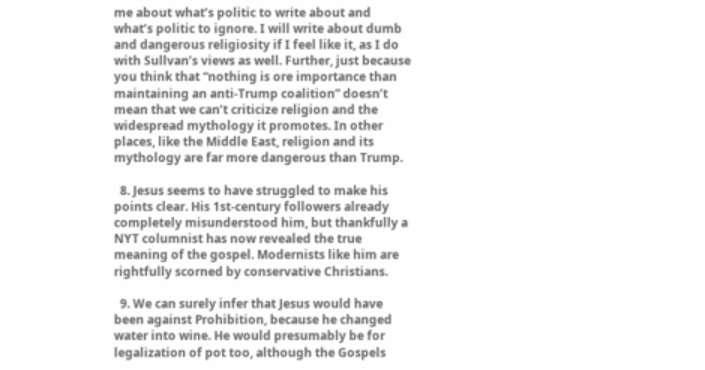me about what’s politic to write about and what’s politic to ignore. I will write about dumb and dangerous religiosity if I feel like it, as I do with Sullvan’s views as well. Further, just because you think that “nothing is ore importance than maintaining an anti-Trump coalition” doesn’t mean that we can’t criticize religion and the widespread mythology it promotes. In other places, like the Middle East, religion and its mythology are far more dangerous than Trump.

  8. Jesus seems to have struggled to make his points clear. His 1st-century followers already completely misunderstood him, but thankfully a NYT columnist has now revealed the true meaning of the gospel. Modernists like him are rightfully scorned by conservative Christians.

  9. We can surely infer that Jesus would have been against Prohibition, because he changed water into wine. He would presumably be for legalization of pot too, although the Gospels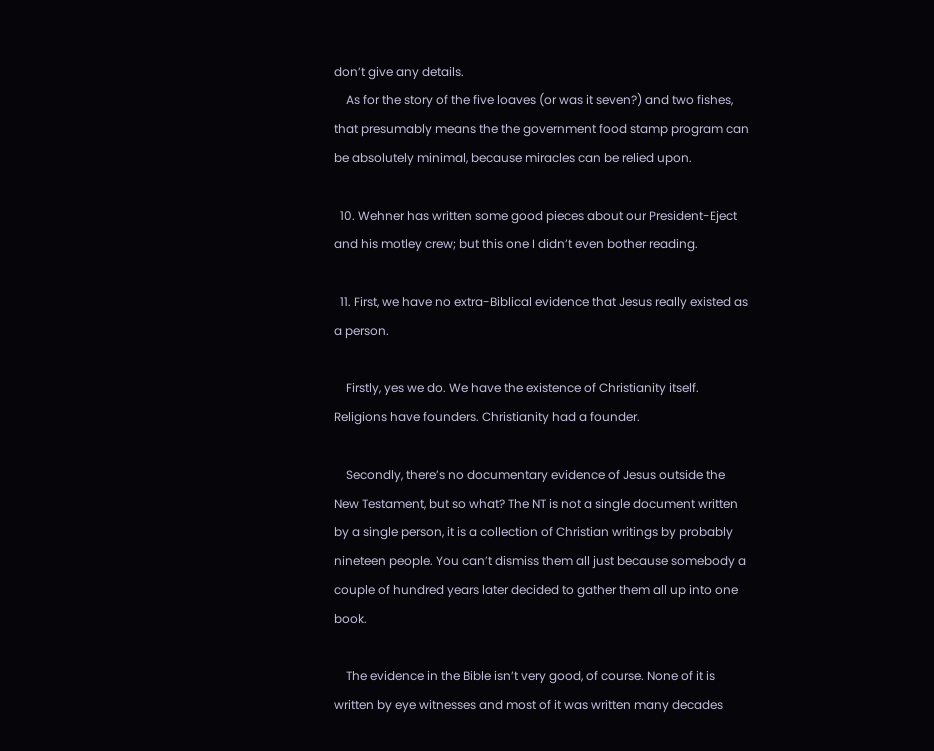don’t give any details.
    As for the story of the five loaves (or was it seven?) and two fishes, that presumably means the the government food stamp program can be absolutely minimal, because miracles can be relied upon.

  10. Wehner has written some good pieces about our President-Eject and his motley crew; but this one I didn’t even bother reading.

  11. First, we have no extra-Biblical evidence that Jesus really existed as a person.

    Firstly, yes we do. We have the existence of Christianity itself. Religions have founders. Christianity had a founder.

    Secondly, there’s no documentary evidence of Jesus outside the New Testament, but so what? The NT is not a single document written by a single person, it is a collection of Christian writings by probably nineteen people. You can’t dismiss them all just because somebody a couple of hundred years later decided to gather them all up into one book.

    The evidence in the Bible isn’t very good, of course. None of it is written by eye witnesses and most of it was written many decades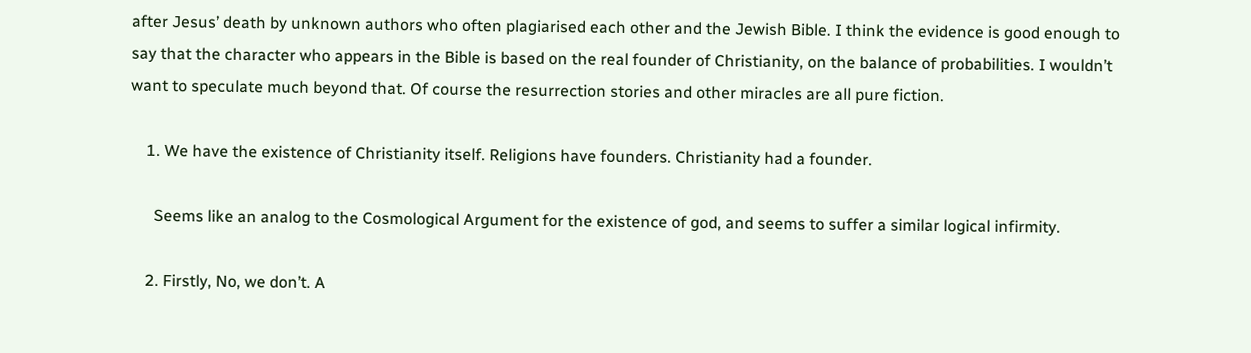after Jesus’ death by unknown authors who often plagiarised each other and the Jewish Bible. I think the evidence is good enough to say that the character who appears in the Bible is based on the real founder of Christianity, on the balance of probabilities. I wouldn’t want to speculate much beyond that. Of course the resurrection stories and other miracles are all pure fiction.

    1. We have the existence of Christianity itself. Religions have founders. Christianity had a founder.

      Seems like an analog to the Cosmological Argument for the existence of god, and seems to suffer a similar logical infirmity.

    2. Firstly, No, we don’t. A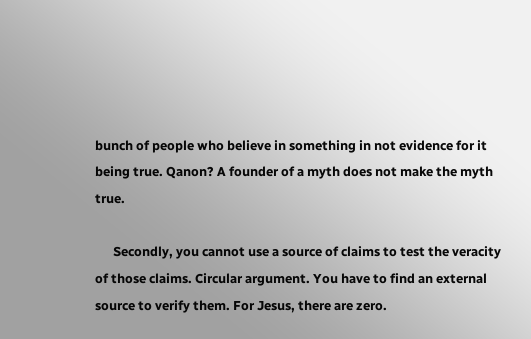bunch of people who believe in something in not evidence for it being true. Qanon? A founder of a myth does not make the myth true.

      Secondly, you cannot use a source of claims to test the veracity of those claims. Circular argument. You have to find an external source to verify them. For Jesus, there are zero.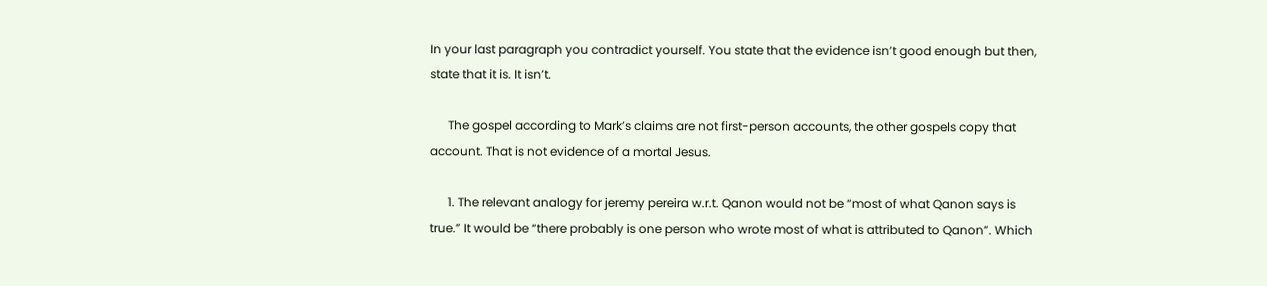In your last paragraph you contradict yourself. You state that the evidence isn’t good enough but then, state that it is. It isn’t.

      The gospel according to Mark’s claims are not first-person accounts, the other gospels copy that account. That is not evidence of a mortal Jesus.

      1. The relevant analogy for jeremy pereira w.r.t. Qanon would not be “most of what Qanon says is true.” It would be “there probably is one person who wrote most of what is attributed to Qanon”. Which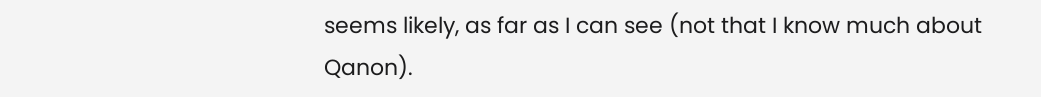seems likely, as far as I can see (not that I know much about Qanon).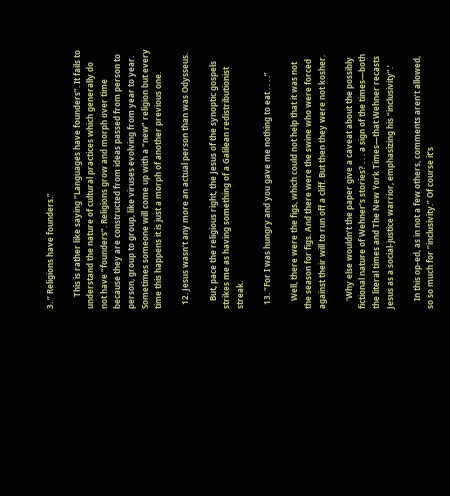3. ” Religions have founders.”

      This is rather like saying “Languages have founders”. It fails to understand the nature of cultural practices which generally do not have “founders”. Religions grow and morph over time because they are constructed from ideas passed from person to person, group to group, like viruses evolving from year to year. Sometimes someone will come up with a “new” religion but every time this happens it is just a morph of another previous one.

  12. Jesus wasn’t any more an actual person than was Odysseus.

    But, pace the religious right, the Jesus of the synoptic gospels strikes me as having something of a Galilean redistributionist streak.

  13. “For I was hungry and you gave me nothing to eat . . . .”

    Well, there were the figs, which could not help that it was not the season for figs. And there were the swine who were forced against their will to run off a cliff. But then they were not kosher.

    ‘Why else wouldn’t the paper give a caveat about the possibly fictional nature of Wehner’s stories? . . . a sign of the times—both the literal times and The New York Times—that Wehner recasts Jesus as a social-justice warrior, emphasizing his “inclusivity”.’

    In this op-ed, as in not a few others, comments aren’t allowed, so so much for “inclusivity.” Of course it’s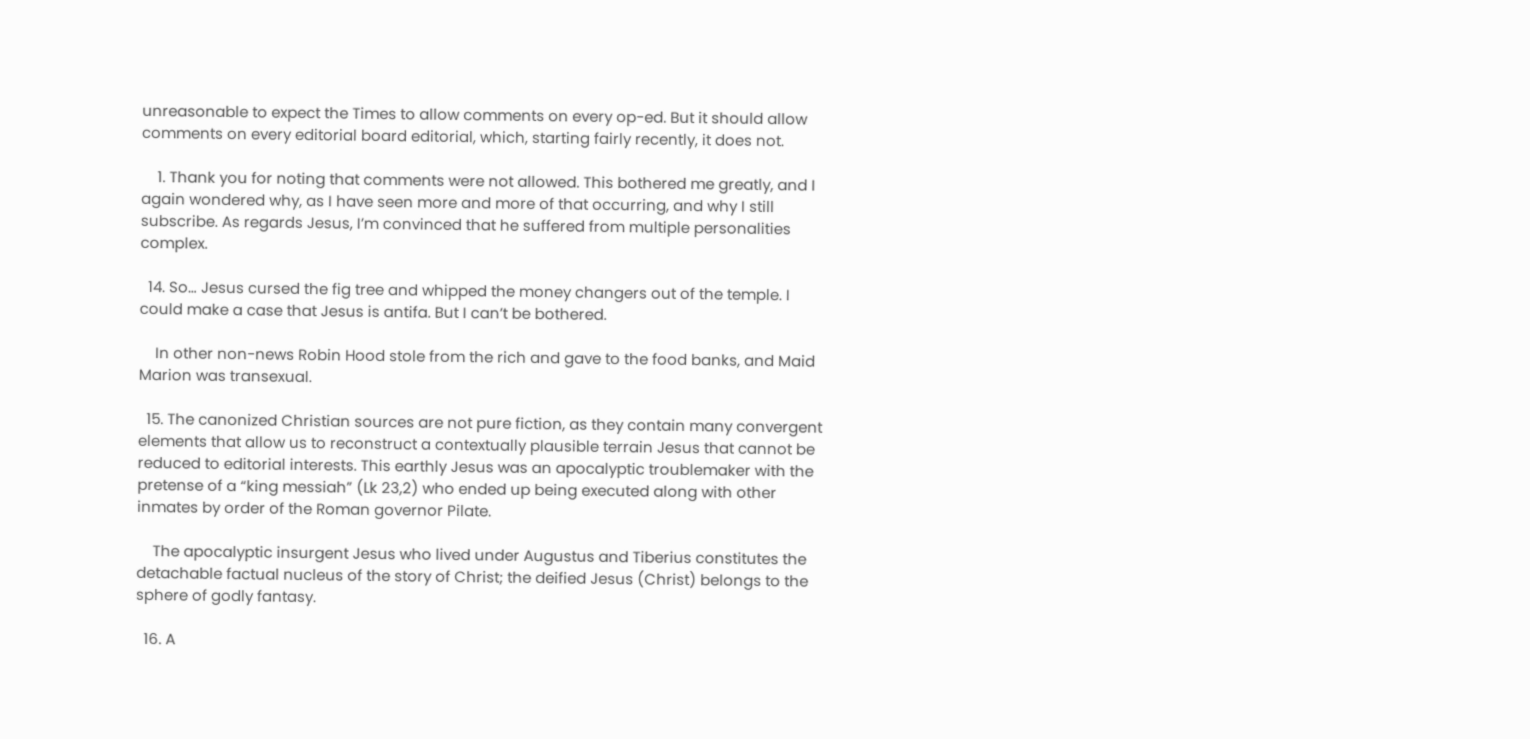unreasonable to expect the Times to allow comments on every op-ed. But it should allow comments on every editorial board editorial, which, starting fairly recently, it does not.

    1. Thank you for noting that comments were not allowed. This bothered me greatly, and I again wondered why, as I have seen more and more of that occurring, and why I still subscribe. As regards Jesus, I’m convinced that he suffered from multiple personalities complex.

  14. So… Jesus cursed the fig tree and whipped the money changers out of the temple. I could make a case that Jesus is antifa. But I can’t be bothered.

    In other non-news Robin Hood stole from the rich and gave to the food banks, and Maid Marion was transexual.

  15. The canonized Christian sources are not pure fiction, as they contain many convergent elements that allow us to reconstruct a contextually plausible terrain Jesus that cannot be reduced to editorial interests. This earthly Jesus was an apocalyptic troublemaker with the pretense of a “king messiah” (Lk 23,2) who ended up being executed along with other inmates by order of the Roman governor Pilate.

    The apocalyptic insurgent Jesus who lived under Augustus and Tiberius constitutes the detachable factual nucleus of the story of Christ; the deified Jesus (Christ) belongs to the sphere of godly fantasy.

  16. A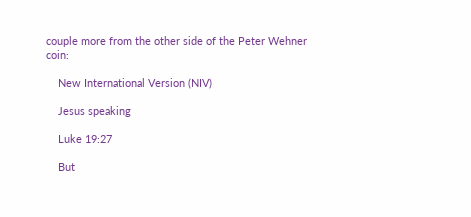couple more from the other side of the Peter Wehner coin:

    New International Version (NIV)

    Jesus speaking

    Luke 19:27

    But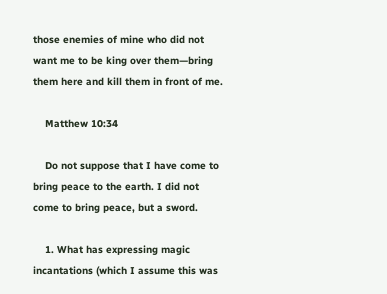those enemies of mine who did not want me to be king over them—bring them here and kill them in front of me.

    Matthew 10:34

    Do not suppose that I have come to bring peace to the earth. I did not come to bring peace, but a sword.

    1. What has expressing magic incantations (which I assume this was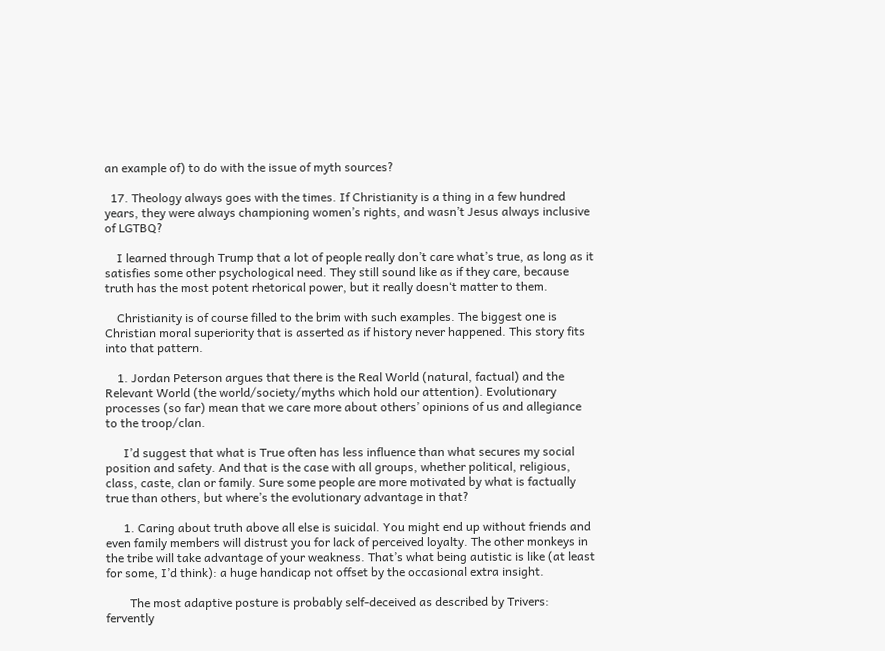an example of) to do with the issue of myth sources?

  17. Theology always goes with the times. If Christianity is a thing in a few hundred years, they were always championing women’s rights, and wasn’t Jesus always inclusive of LGTBQ?

    I learned through Trump that a lot of people really don’t care what’s true, as long as it satisfies some other psychological need. They still sound like as if they care, because truth has the most potent rhetorical power, but it really doesn‘t matter to them.

    Christianity is of course filled to the brim with such examples. The biggest one is Christian moral superiority that is asserted as if history never happened. This story fits into that pattern.

    1. Jordan Peterson argues that there is the Real World (natural, factual) and the Relevant World (the world/society/myths which hold our attention). Evolutionary processes (so far) mean that we care more about others’ opinions of us and allegiance to the troop/clan.

      I’d suggest that what is True often has less influence than what secures my social position and safety. And that is the case with all groups, whether political, religious, class, caste, clan or family. Sure some people are more motivated by what is factually true than others, but where’s the evolutionary advantage in that?

      1. Caring about truth above all else is suicidal. You might end up without friends and even family members will distrust you for lack of perceived loyalty. The other monkeys in the tribe will take advantage of your weakness. That’s what being autistic is like (at least for some, I’d think): a huge handicap not offset by the occasional extra insight.

        The most adaptive posture is probably self-deceived as described by Trivers: fervently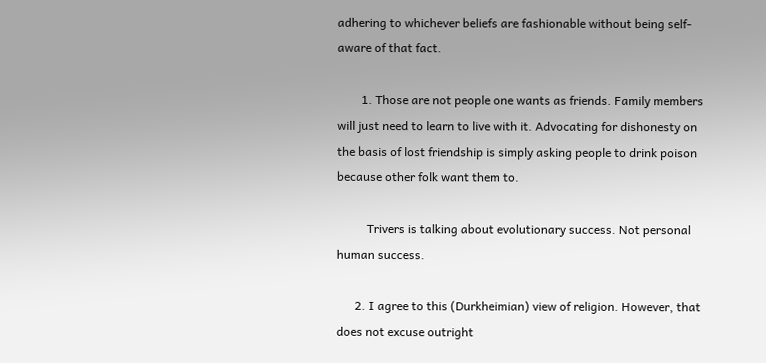adhering to whichever beliefs are fashionable without being self-aware of that fact.

        1. Those are not people one wants as friends. Family members will just need to learn to live with it. Advocating for dishonesty on the basis of lost friendship is simply asking people to drink poison because other folk want them to.

          Trivers is talking about evolutionary success. Not personal human success.

      2. I agree to this (Durkheimian) view of religion. However, that does not excuse outright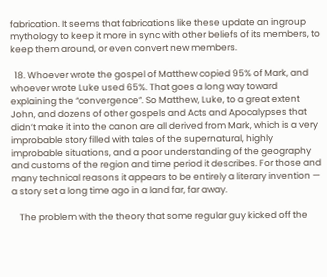fabrication. It seems that fabrications like these update an ingroup mythology to keep it more in sync with other beliefs of its members, to keep them around, or even convert new members.

  18. Whoever wrote the gospel of Matthew copied 95% of Mark, and whoever wrote Luke used 65%. That goes a long way toward explaining the “convergence”. So Matthew, Luke, to a great extent John, and dozens of other gospels and Acts and Apocalypses that didn’t make it into the canon are all derived from Mark, which is a very improbable story filled with tales of the supernatural, highly improbable situations, and a poor understanding of the geography and customs of the region and time period it describes. For those and many technical reasons it appears to be entirely a literary invention — a story set a long time ago in a land far, far away.

    The problem with the theory that some regular guy kicked off the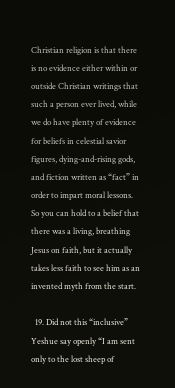Christian religion is that there is no evidence either within or outside Christian writings that such a person ever lived, while we do have plenty of evidence for beliefs in celestial savior figures, dying-and-rising gods, and fiction written as “fact” in order to impart moral lessons. So you can hold to a belief that there was a living, breathing Jesus on faith, but it actually takes less faith to see him as an invented myth from the start.

  19. Did not this “inclusive” Yeshue say openly “I am sent only to the lost sheep of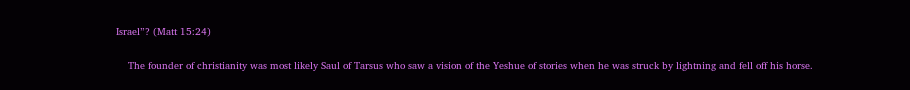Israel”? (Matt 15:24)

    The founder of christianity was most likely Saul of Tarsus who saw a vision of the Yeshue of stories when he was struck by lightning and fell off his horse.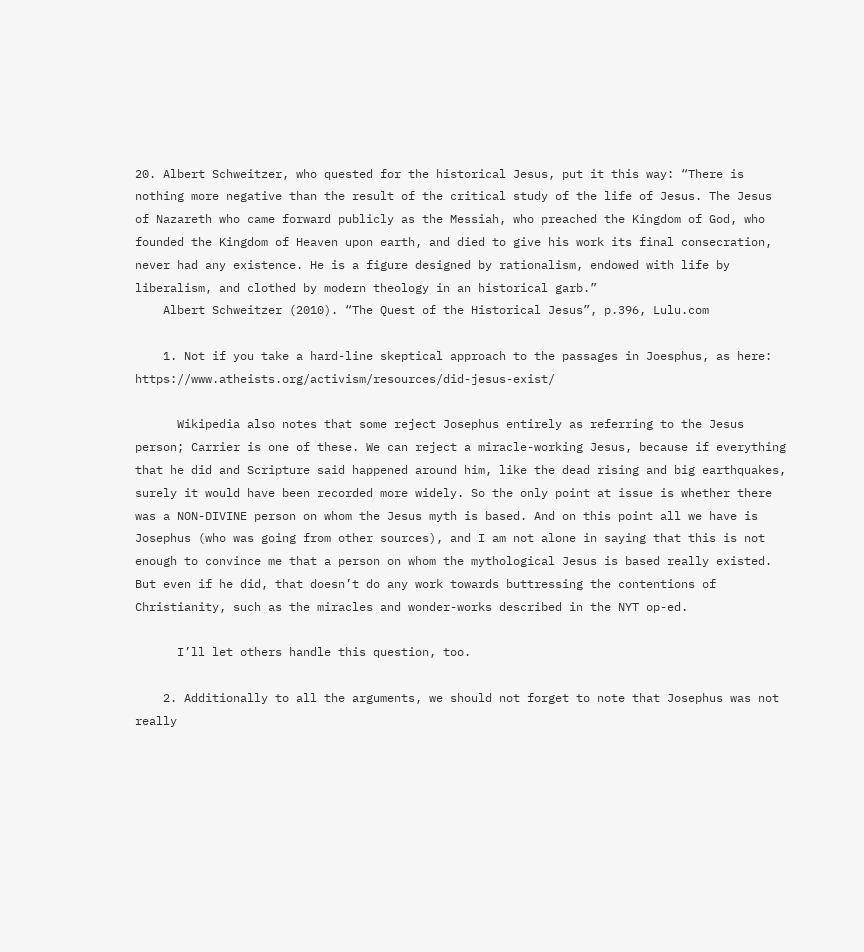20. Albert Schweitzer, who quested for the historical Jesus, put it this way: “There is nothing more negative than the result of the critical study of the life of Jesus. The Jesus of Nazareth who came forward publicly as the Messiah, who preached the Kingdom of God, who founded the Kingdom of Heaven upon earth, and died to give his work its final consecration, never had any existence. He is a figure designed by rationalism, endowed with life by liberalism, and clothed by modern theology in an historical garb.”
    Albert Schweitzer (2010). “The Quest of the Historical Jesus”, p.396, Lulu.com

    1. Not if you take a hard-line skeptical approach to the passages in Joesphus, as here: https://www.atheists.org/activism/resources/did-jesus-exist/

      Wikipedia also notes that some reject Josephus entirely as referring to the Jesus person; Carrier is one of these. We can reject a miracle-working Jesus, because if everything that he did and Scripture said happened around him, like the dead rising and big earthquakes, surely it would have been recorded more widely. So the only point at issue is whether there was a NON-DIVINE person on whom the Jesus myth is based. And on this point all we have is Josephus (who was going from other sources), and I am not alone in saying that this is not enough to convince me that a person on whom the mythological Jesus is based really existed. But even if he did, that doesn’t do any work towards buttressing the contentions of Christianity, such as the miracles and wonder-works described in the NYT op-ed.

      I’ll let others handle this question, too.

    2. Additionally to all the arguments, we should not forget to note that Josephus was not really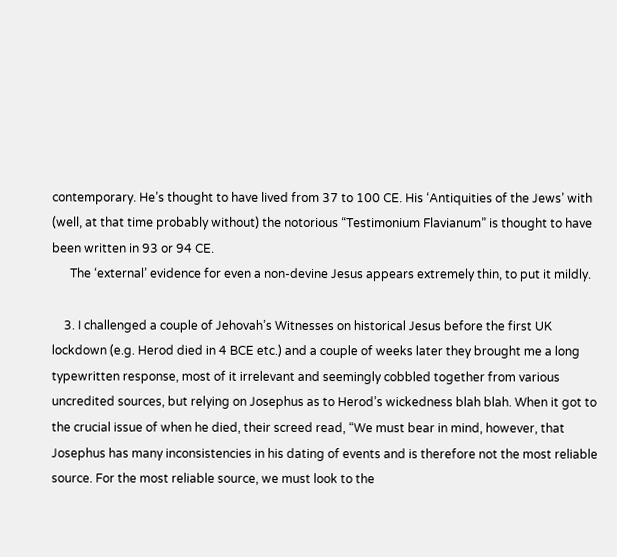contemporary. He’s thought to have lived from 37 to 100 CE. His ‘Antiquities of the Jews’ with (well, at that time probably without) the notorious “Testimonium Flavianum” is thought to have been written in 93 or 94 CE.
      The ‘external’ evidence for even a non-devine Jesus appears extremely thin, to put it mildly.

    3. I challenged a couple of Jehovah’s Witnesses on historical Jesus before the first UK lockdown (e.g. Herod died in 4 BCE etc.) and a couple of weeks later they brought me a long typewritten response, most of it irrelevant and seemingly cobbled together from various uncredited sources, but relying on Josephus as to Herod’s wickedness blah blah. When it got to the crucial issue of when he died, their screed read, “We must bear in mind, however, that Josephus has many inconsistencies in his dating of events and is therefore not the most reliable source. For the most reliable source, we must look to the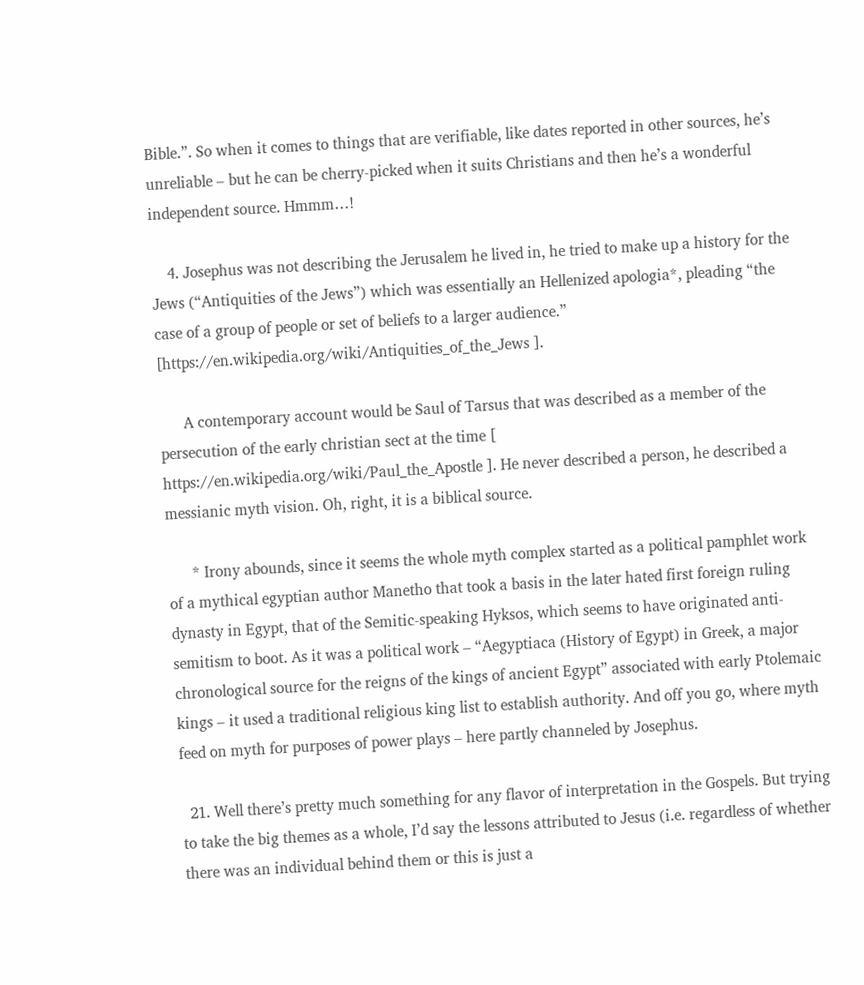Bible.”. So when it comes to things that are verifiable, like dates reported in other sources, he’s unreliable – but he can be cherry-picked when it suits Christians and then he’s a wonderful independent source. Hmmm…!

    4. Josephus was not describing the Jerusalem he lived in, he tried to make up a history for the Jews (“Antiquities of the Jews”) which was essentially an Hellenized apologia*, pleading “the case of a group of people or set of beliefs to a larger audience.” [https://en.wikipedia.org/wiki/Antiquities_of_the_Jews ].

      A contemporary account would be Saul of Tarsus that was described as a member of the persecution of the early christian sect at the time [ https://en.wikipedia.org/wiki/Paul_the_Apostle ]. He never described a person, he described a messianic myth vision. Oh, right, it is a biblical source.

      * Irony abounds, since it seems the whole myth complex started as a political pamphlet work of a mythical egyptian author Manetho that took a basis in the later hated first foreign ruling dynasty in Egypt, that of the Semitic-speaking Hyksos, which seems to have originated anti-semitism to boot. As it was a political work – “Aegyptiaca (History of Egypt) in Greek, a major chronological source for the reigns of the kings of ancient Egypt” associated with early Ptolemaic kings – it used a traditional religious king list to establish authority. And off you go, where myth feed on myth for purposes of power plays – here partly channeled by Josephus.

  21. Well there’s pretty much something for any flavor of interpretation in the Gospels. But trying to take the big themes as a whole, I’d say the lessons attributed to Jesus (i.e. regardless of whether there was an individual behind them or this is just a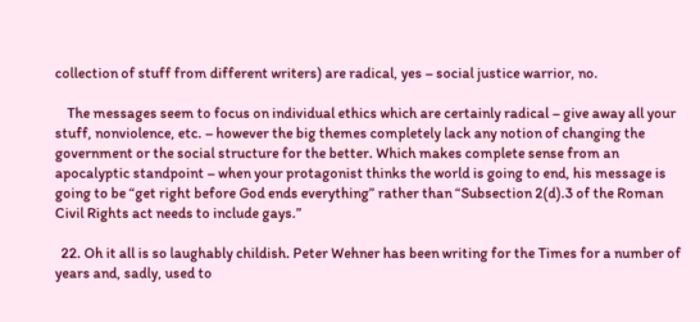collection of stuff from different writers) are radical, yes – social justice warrior, no.

    The messages seem to focus on individual ethics which are certainly radical – give away all your stuff, nonviolence, etc. – however the big themes completely lack any notion of changing the government or the social structure for the better. Which makes complete sense from an apocalyptic standpoint – when your protagonist thinks the world is going to end, his message is going to be “get right before God ends everything” rather than “Subsection 2(d).3 of the Roman Civil Rights act needs to include gays.”

  22. Oh it all is so laughably childish. Peter Wehner has been writing for the Times for a number of years and, sadly, used to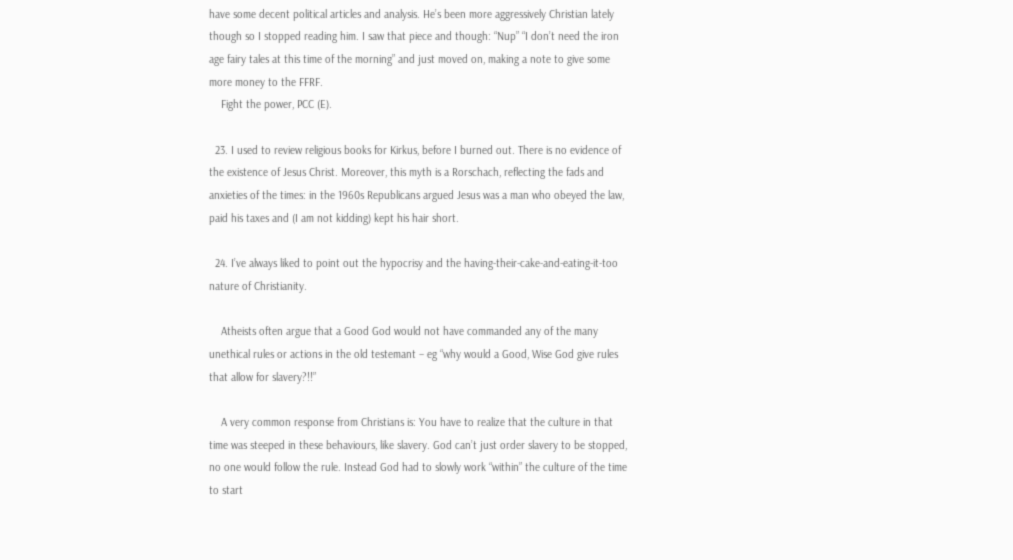have some decent political articles and analysis. He’s been more aggressively Christian lately though so I stopped reading him. I saw that piece and though: “Nup” “I don’t need the iron age fairy tales at this time of the morning” and just moved on, making a note to give some more money to the FFRF.
    Fight the power, PCC (E).

  23. I used to review religious books for Kirkus, before I burned out. There is no evidence of the existence of Jesus Christ. Moreover, this myth is a Rorschach, reflecting the fads and anxieties of the times: in the 1960s Republicans argued Jesus was a man who obeyed the law, paid his taxes and (I am not kidding) kept his hair short.

  24. I’ve always liked to point out the hypocrisy and the having-their-cake-and-eating-it-too nature of Christianity.

    Atheists often argue that a Good God would not have commanded any of the many unethical rules or actions in the old testemant – eg “why would a Good, Wise God give rules that allow for slavery?!!”

    A very common response from Christians is: You have to realize that the culture in that time was steeped in these behaviours, like slavery. God can’t just order slavery to be stopped, no one would follow the rule. Instead God had to slowly work “within” the culture of the time to start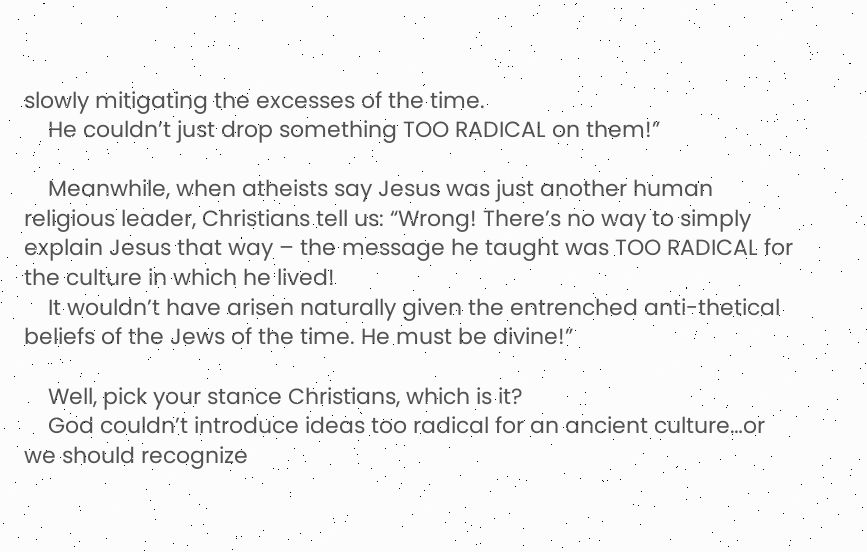slowly mitigating the excesses of the time.
    He couldn’t just drop something TOO RADICAL on them!”

    Meanwhile, when atheists say Jesus was just another human religious leader, Christians tell us: “Wrong! There’s no way to simply explain Jesus that way – the message he taught was TOO RADICAL for the culture in which he lived!
    It wouldn’t have arisen naturally given the entrenched anti-thetical beliefs of the Jews of the time. He must be divine!”

    Well, pick your stance Christians, which is it?
    God couldn’t introduce ideas too radical for an ancient culture…or we should recognize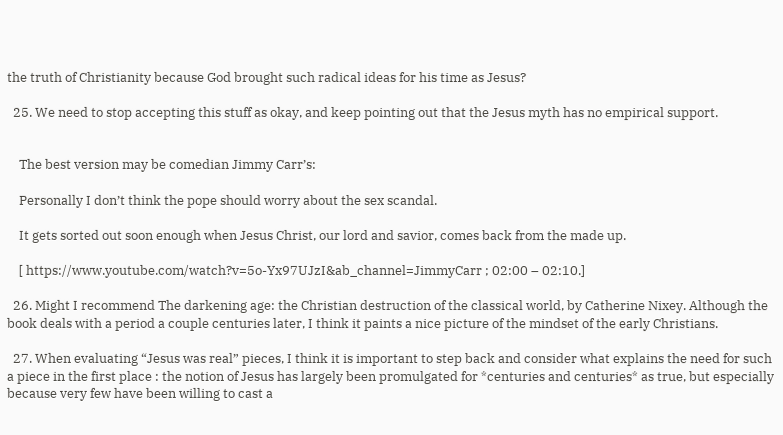the truth of Christianity because God brought such radical ideas for his time as Jesus?

  25. We need to stop accepting this stuff as okay, and keep pointing out that the Jesus myth has no empirical support.


    The best version may be comedian Jimmy Carr’s:

    Personally I don’t think the pope should worry about the sex scandal.

    It gets sorted out soon enough when Jesus Christ, our lord and savior, comes back from the made up.

    [ https://www.youtube.com/watch?v=5o-Yx97UJzI&ab_channel=JimmyCarr ; 02:00 – 02:10.]

  26. Might I recommend The darkening age: the Christian destruction of the classical world, by Catherine Nixey. Although the book deals with a period a couple centuries later, I think it paints a nice picture of the mindset of the early Christians.

  27. When evaluating “Jesus was real” pieces, I think it is important to step back and consider what explains the need for such a piece in the first place : the notion of Jesus has largely been promulgated for *centuries and centuries* as true, but especially because very few have been willing to cast a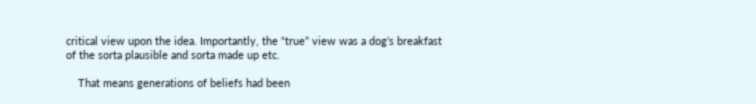critical view upon the idea. Importantly, the “true” view was a dog’s breakfast of the sorta plausible and sorta made up etc.

    That means generations of beliefs had been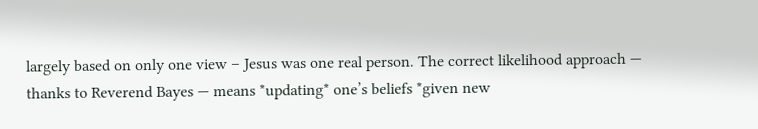largely based on only one view – Jesus was one real person. The correct likelihood approach — thanks to Reverend Bayes — means *updating* one’s beliefs *given new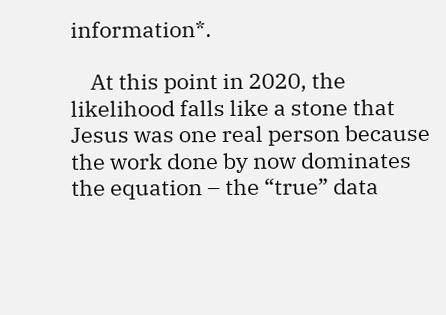information*.

    At this point in 2020, the likelihood falls like a stone that Jesus was one real person because the work done by now dominates the equation – the “true” data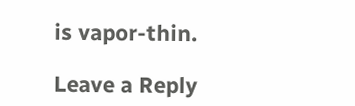is vapor-thin.

Leave a Reply